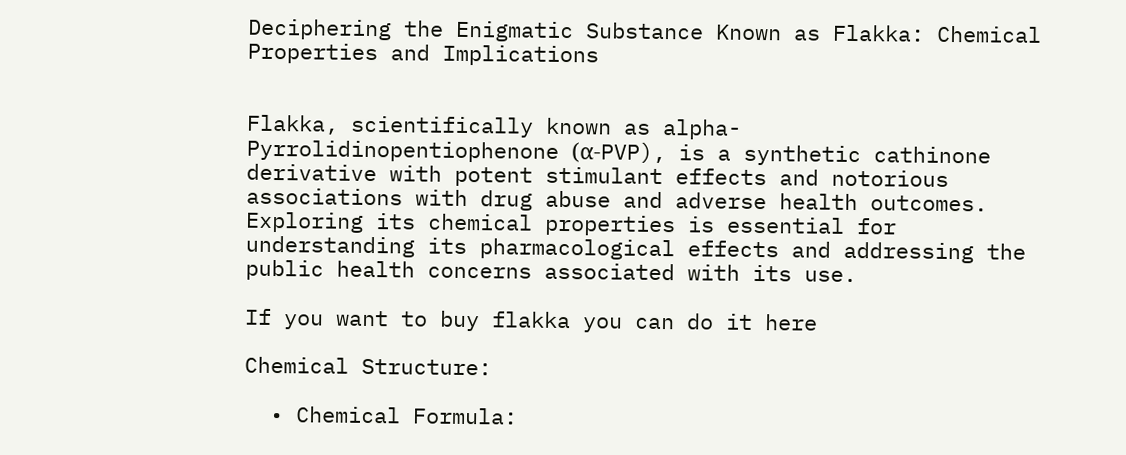Deciphering the Enigmatic Substance Known as Flakka: Chemical Properties and Implications


Flakka, scientifically known as alpha-Pyrrolidinopentiophenone (α-PVP), is a synthetic cathinone derivative with potent stimulant effects and notorious associations with drug abuse and adverse health outcomes. Exploring its chemical properties is essential for understanding its pharmacological effects and addressing the public health concerns associated with its use.

If you want to buy flakka you can do it here

Chemical Structure:

  • Chemical Formula: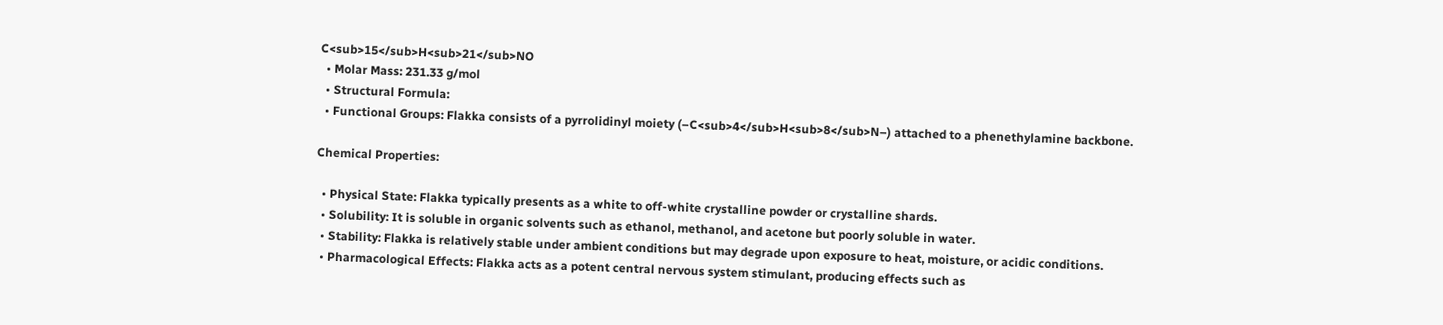C<sub>15</sub>H<sub>21</sub>NO
  • Molar Mass: 231.33 g/mol
  • Structural Formula:
  • Functional Groups: Flakka consists of a pyrrolidinyl moiety (–C<sub>4</sub>H<sub>8</sub>N–) attached to a phenethylamine backbone.

Chemical Properties:

  • Physical State: Flakka typically presents as a white to off-white crystalline powder or crystalline shards.
  • Solubility: It is soluble in organic solvents such as ethanol, methanol, and acetone but poorly soluble in water.
  • Stability: Flakka is relatively stable under ambient conditions but may degrade upon exposure to heat, moisture, or acidic conditions.
  • Pharmacological Effects: Flakka acts as a potent central nervous system stimulant, producing effects such as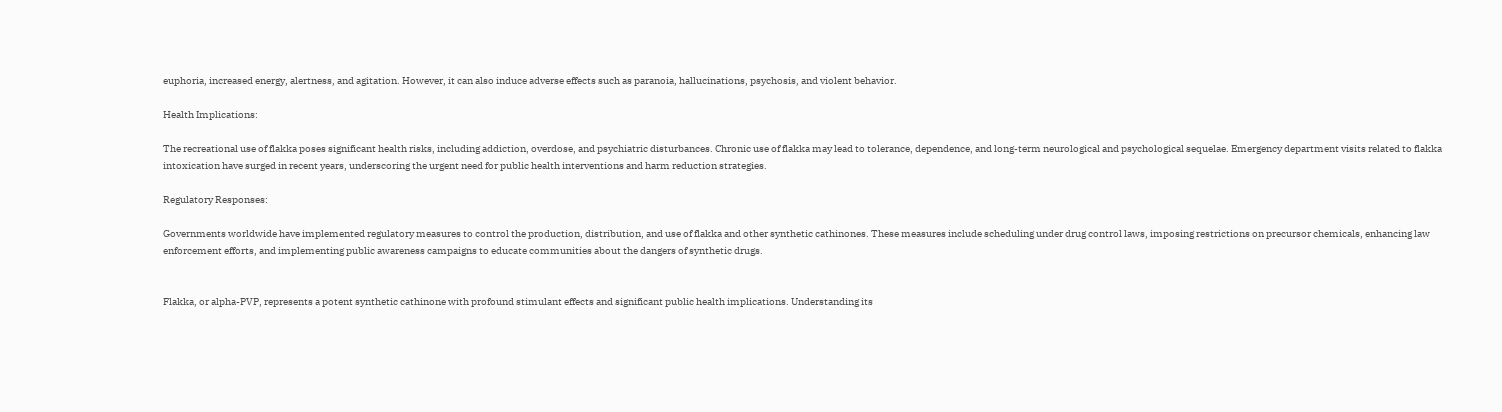euphoria, increased energy, alertness, and agitation. However, it can also induce adverse effects such as paranoia, hallucinations, psychosis, and violent behavior.

Health Implications:

The recreational use of flakka poses significant health risks, including addiction, overdose, and psychiatric disturbances. Chronic use of flakka may lead to tolerance, dependence, and long-term neurological and psychological sequelae. Emergency department visits related to flakka intoxication have surged in recent years, underscoring the urgent need for public health interventions and harm reduction strategies.

Regulatory Responses:

Governments worldwide have implemented regulatory measures to control the production, distribution, and use of flakka and other synthetic cathinones. These measures include scheduling under drug control laws, imposing restrictions on precursor chemicals, enhancing law enforcement efforts, and implementing public awareness campaigns to educate communities about the dangers of synthetic drugs.


Flakka, or alpha-PVP, represents a potent synthetic cathinone with profound stimulant effects and significant public health implications. Understanding its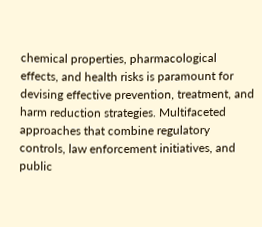chemical properties, pharmacological effects, and health risks is paramount for devising effective prevention, treatment, and harm reduction strategies. Multifaceted approaches that combine regulatory controls, law enforcement initiatives, and public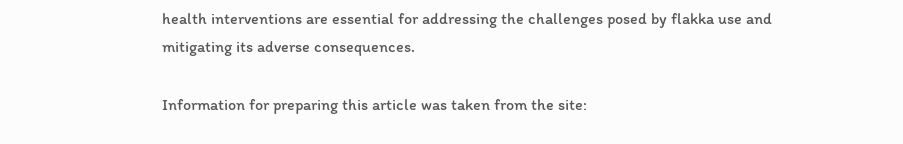health interventions are essential for addressing the challenges posed by flakka use and mitigating its adverse consequences.

Information for preparing this article was taken from the site: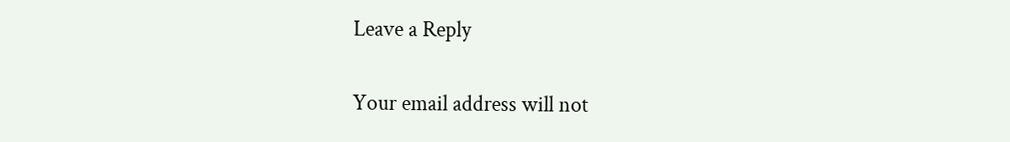Leave a Reply

Your email address will not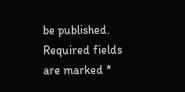be published. Required fields are marked *